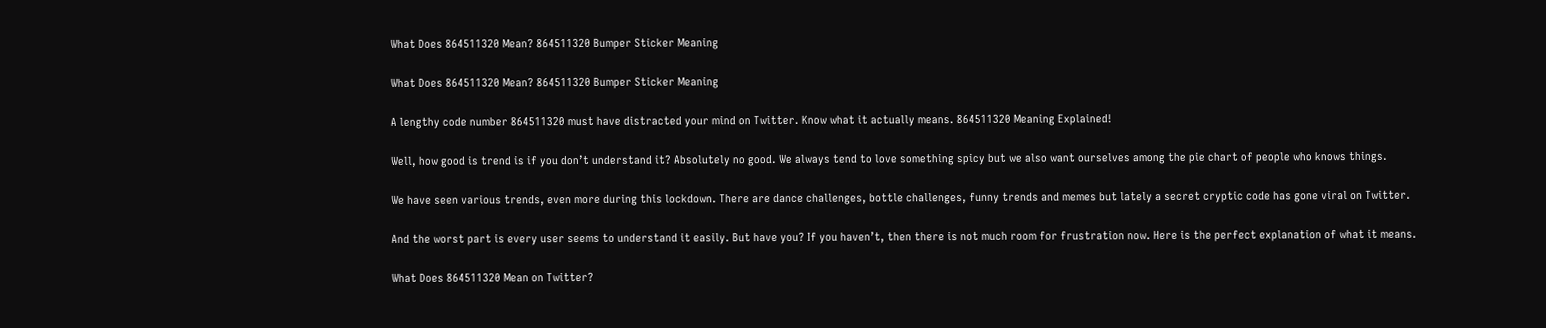What Does 864511320 Mean? 864511320 Bumper Sticker Meaning

What Does 864511320 Mean? 864511320 Bumper Sticker Meaning

A lengthy code number 864511320 must have distracted your mind on Twitter. Know what it actually means. 864511320 Meaning Explained!

Well, how good is trend is if you don’t understand it? Absolutely no good. We always tend to love something spicy but we also want ourselves among the pie chart of people who knows things.

We have seen various trends, even more during this lockdown. There are dance challenges, bottle challenges, funny trends and memes but lately a secret cryptic code has gone viral on Twitter.

And the worst part is every user seems to understand it easily. But have you? If you haven’t, then there is not much room for frustration now. Here is the perfect explanation of what it means.

What Does 864511320 Mean on Twitter?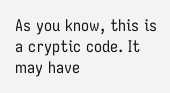As you know, this is a cryptic code. It may have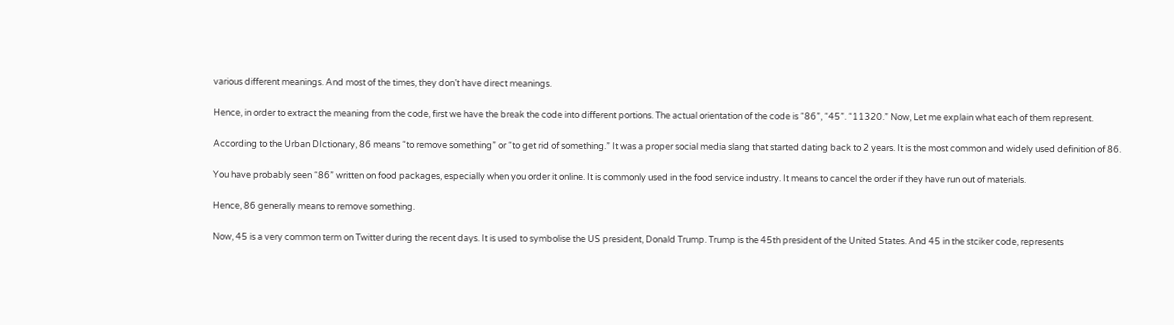various different meanings. And most of the times, they don’t have direct meanings.

Hence, in order to extract the meaning from the code, first we have the break the code into different portions. The actual orientation of the code is “86”, “45”. “11320.” Now, Let me explain what each of them represent.

According to the Urban DIctionary, 86 means “to remove something” or “to get rid of something.” It was a proper social media slang that started dating back to 2 years. It is the most common and widely used definition of 86.

You have probably seen “86” written on food packages, especially when you order it online. It is commonly used in the food service industry. It means to cancel the order if they have run out of materials.

Hence, 86 generally means to remove something.

Now, 45 is a very common term on Twitter during the recent days. It is used to symbolise the US president, Donald Trump. Trump is the 45th president of the United States. And 45 in the stciker code, represents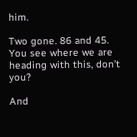him.

Two gone. 86 and 45. You see where we are heading with this, don’t you?

And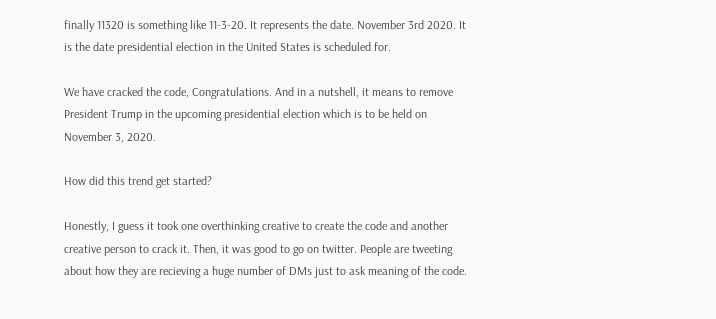finally 11320 is something like 11-3-20. It represents the date. November 3rd 2020. It is the date presidential election in the United States is scheduled for.

We have cracked the code, Congratulations. And in a nutshell, it means to remove President Trump in the upcoming presidential election which is to be held on November 3, 2020.

How did this trend get started?

Honestly, I guess it took one overthinking creative to create the code and another creative person to crack it. Then, it was good to go on twitter. People are tweeting about how they are recieving a huge number of DMs just to ask meaning of the code.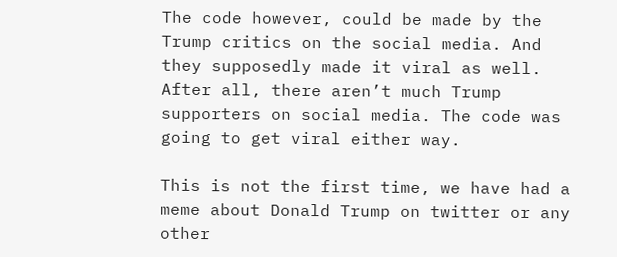The code however, could be made by the Trump critics on the social media. And they supposedly made it viral as well. After all, there aren’t much Trump supporters on social media. The code was going to get viral either way.

This is not the first time, we have had a meme about Donald Trump on twitter or any other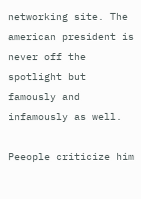networking site. The american president is never off the spotlight but famously and infamously as well.

Peeople criticize him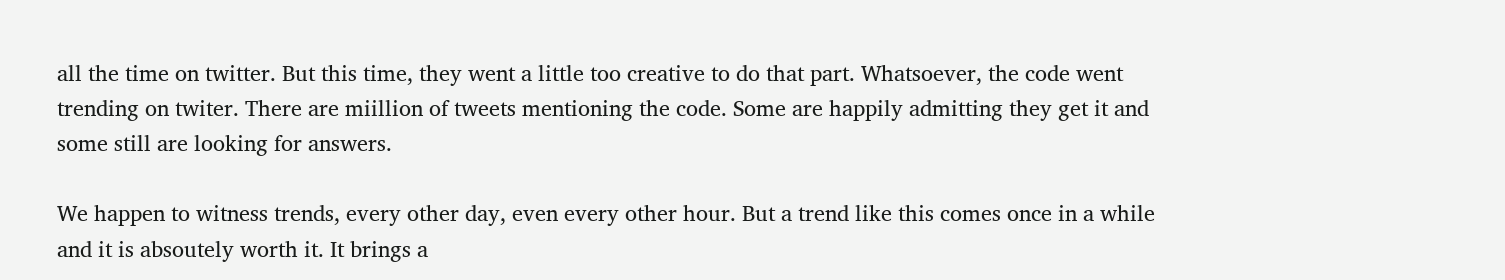all the time on twitter. But this time, they went a little too creative to do that part. Whatsoever, the code went trending on twiter. There are miillion of tweets mentioning the code. Some are happily admitting they get it and some still are looking for answers.

We happen to witness trends, every other day, even every other hour. But a trend like this comes once in a while and it is absoutely worth it. It brings a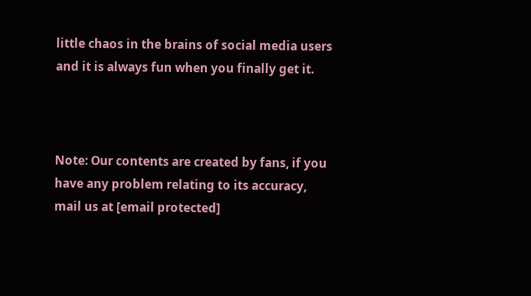little chaos in the brains of social media users and it is always fun when you finally get it.



Note: Our contents are created by fans, if you have any problem relating to its accuracy, mail us at [email protected]